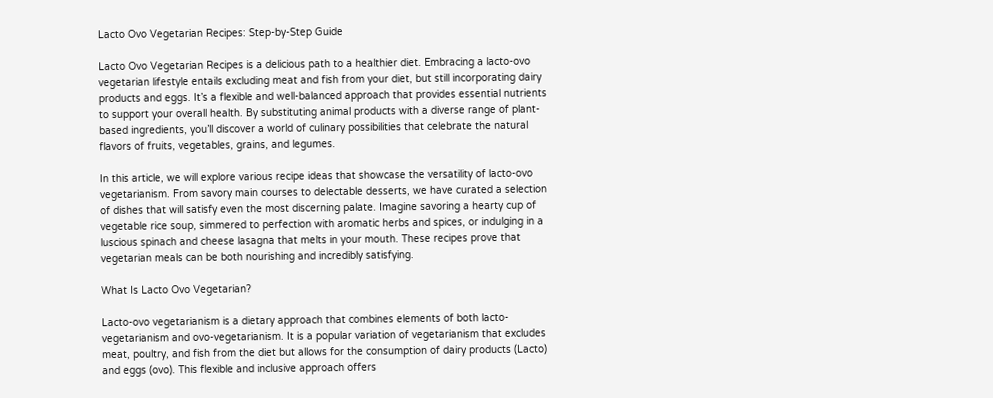Lacto Ovo Vegetarian Recipes: Step-by-Step Guide

Lacto Ovo Vegetarian Recipes is a delicious path to a healthier diet. Embracing a lacto-ovo vegetarian lifestyle entails excluding meat and fish from your diet, but still incorporating dairy products and eggs. It’s a flexible and well-balanced approach that provides essential nutrients to support your overall health. By substituting animal products with a diverse range of plant-based ingredients, you’ll discover a world of culinary possibilities that celebrate the natural flavors of fruits, vegetables, grains, and legumes.

In this article, we will explore various recipe ideas that showcase the versatility of lacto-ovo vegetarianism. From savory main courses to delectable desserts, we have curated a selection of dishes that will satisfy even the most discerning palate. Imagine savoring a hearty cup of vegetable rice soup, simmered to perfection with aromatic herbs and spices, or indulging in a luscious spinach and cheese lasagna that melts in your mouth. These recipes prove that vegetarian meals can be both nourishing and incredibly satisfying.

What Is Lacto Ovo Vegetarian?

Lacto-ovo vegetarianism is a dietary approach that combines elements of both lacto-vegetarianism and ovo-vegetarianism. It is a popular variation of vegetarianism that excludes meat, poultry, and fish from the diet but allows for the consumption of dairy products (Lacto) and eggs (ovo). This flexible and inclusive approach offers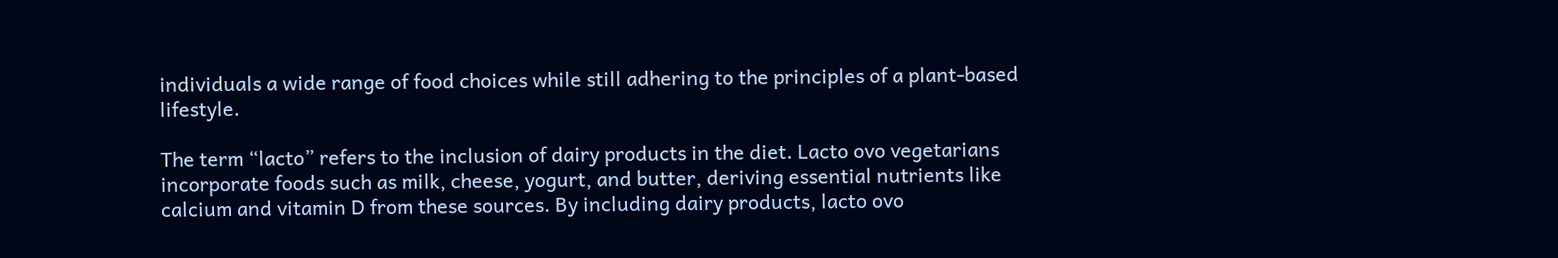individuals a wide range of food choices while still adhering to the principles of a plant-based lifestyle.

The term “lacto” refers to the inclusion of dairy products in the diet. Lacto ovo vegetarians incorporate foods such as milk, cheese, yogurt, and butter, deriving essential nutrients like calcium and vitamin D from these sources. By including dairy products, lacto ovo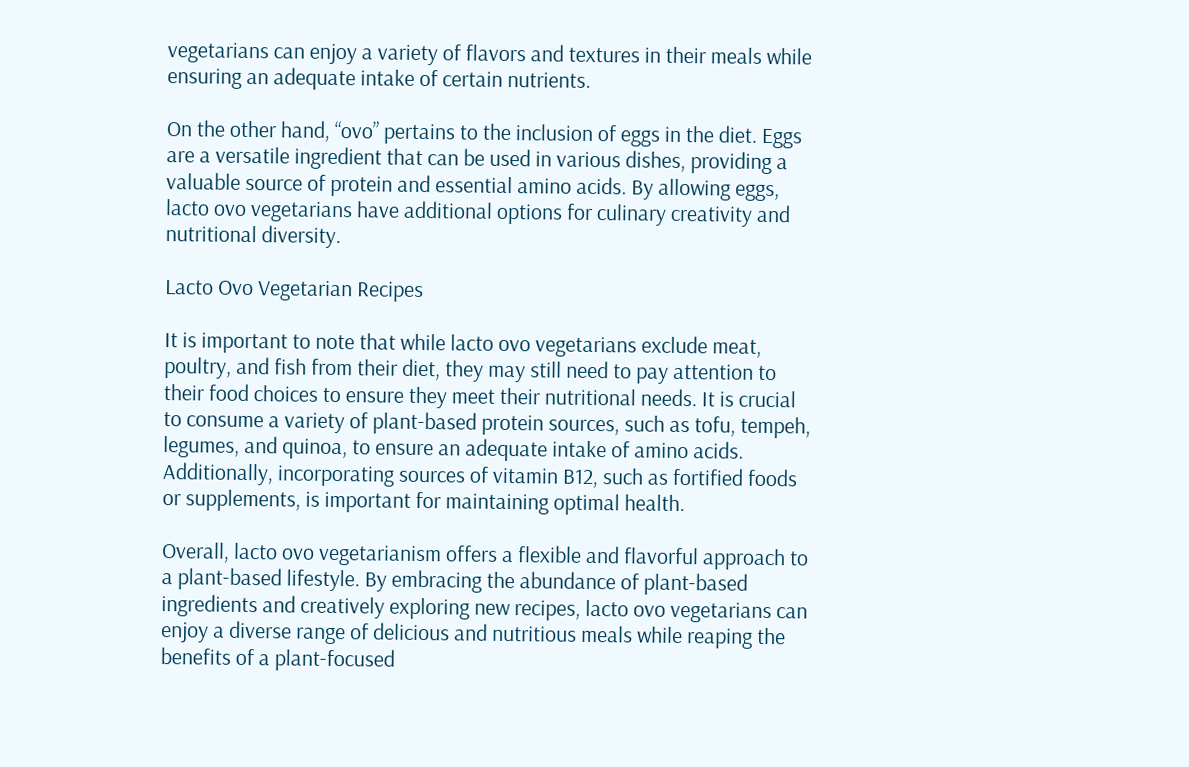vegetarians can enjoy a variety of flavors and textures in their meals while ensuring an adequate intake of certain nutrients.

On the other hand, “ovo” pertains to the inclusion of eggs in the diet. Eggs are a versatile ingredient that can be used in various dishes, providing a valuable source of protein and essential amino acids. By allowing eggs, lacto ovo vegetarians have additional options for culinary creativity and nutritional diversity.

Lacto Ovo Vegetarian Recipes

It is important to note that while lacto ovo vegetarians exclude meat, poultry, and fish from their diet, they may still need to pay attention to their food choices to ensure they meet their nutritional needs. It is crucial to consume a variety of plant-based protein sources, such as tofu, tempeh, legumes, and quinoa, to ensure an adequate intake of amino acids. Additionally, incorporating sources of vitamin B12, such as fortified foods or supplements, is important for maintaining optimal health.

Overall, lacto ovo vegetarianism offers a flexible and flavorful approach to a plant-based lifestyle. By embracing the abundance of plant-based ingredients and creatively exploring new recipes, lacto ovo vegetarians can enjoy a diverse range of delicious and nutritious meals while reaping the benefits of a plant-focused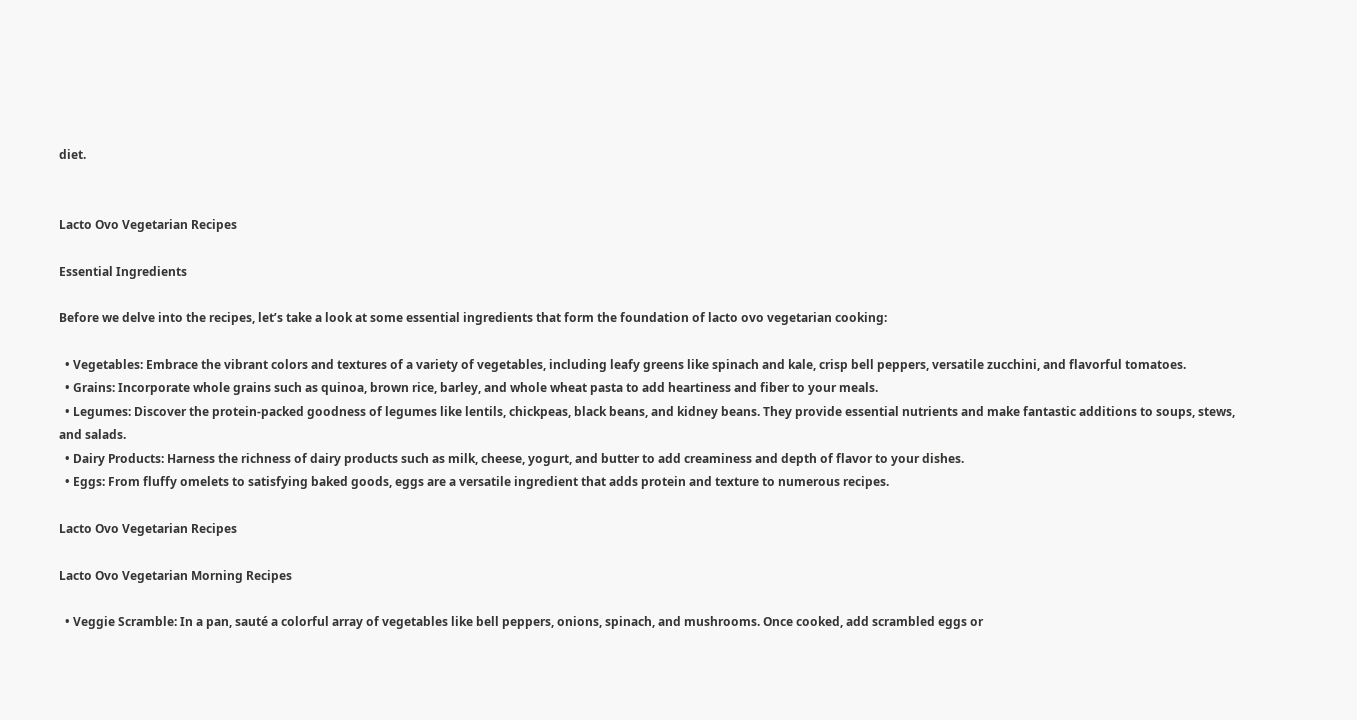diet.


Lacto Ovo Vegetarian Recipes

Essential Ingredients

Before we delve into the recipes, let’s take a look at some essential ingredients that form the foundation of lacto ovo vegetarian cooking:

  • Vegetables: Embrace the vibrant colors and textures of a variety of vegetables, including leafy greens like spinach and kale, crisp bell peppers, versatile zucchini, and flavorful tomatoes.
  • Grains: Incorporate whole grains such as quinoa, brown rice, barley, and whole wheat pasta to add heartiness and fiber to your meals.
  • Legumes: Discover the protein-packed goodness of legumes like lentils, chickpeas, black beans, and kidney beans. They provide essential nutrients and make fantastic additions to soups, stews, and salads.
  • Dairy Products: Harness the richness of dairy products such as milk, cheese, yogurt, and butter to add creaminess and depth of flavor to your dishes.
  • Eggs: From fluffy omelets to satisfying baked goods, eggs are a versatile ingredient that adds protein and texture to numerous recipes.

Lacto Ovo Vegetarian Recipes

Lacto Ovo Vegetarian Morning Recipes

  • Veggie Scramble: In a pan, sauté a colorful array of vegetables like bell peppers, onions, spinach, and mushrooms. Once cooked, add scrambled eggs or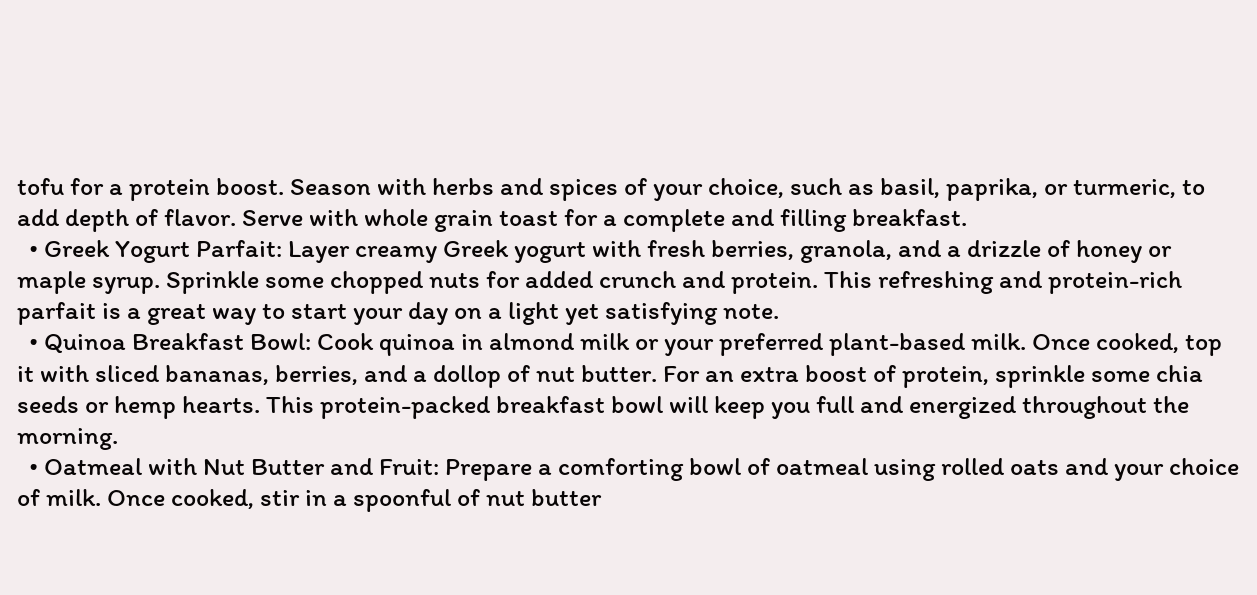tofu for a protein boost. Season with herbs and spices of your choice, such as basil, paprika, or turmeric, to add depth of flavor. Serve with whole grain toast for a complete and filling breakfast.
  • Greek Yogurt Parfait: Layer creamy Greek yogurt with fresh berries, granola, and a drizzle of honey or maple syrup. Sprinkle some chopped nuts for added crunch and protein. This refreshing and protein-rich parfait is a great way to start your day on a light yet satisfying note.
  • Quinoa Breakfast Bowl: Cook quinoa in almond milk or your preferred plant-based milk. Once cooked, top it with sliced bananas, berries, and a dollop of nut butter. For an extra boost of protein, sprinkle some chia seeds or hemp hearts. This protein-packed breakfast bowl will keep you full and energized throughout the morning.
  • Oatmeal with Nut Butter and Fruit: Prepare a comforting bowl of oatmeal using rolled oats and your choice of milk. Once cooked, stir in a spoonful of nut butter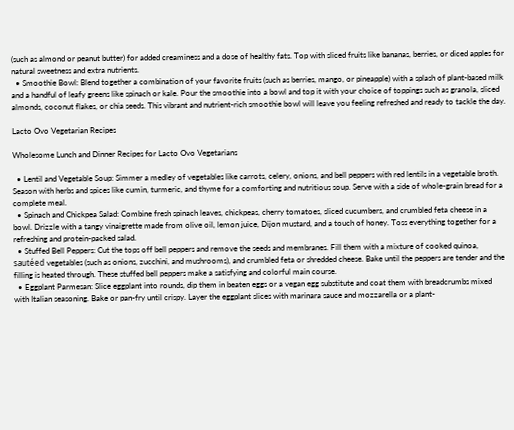(such as almond or peanut butter) for added creaminess and a dose of healthy fats. Top with sliced fruits like bananas, berries, or diced apples for natural sweetness and extra nutrients.
  • Smoothie Bowl: Blend together a combination of your favorite fruits (such as berries, mango, or pineapple) with a splash of plant-based milk and a handful of leafy greens like spinach or kale. Pour the smoothie into a bowl and top it with your choice of toppings such as granola, sliced almonds, coconut flakes, or chia seeds. This vibrant and nutrient-rich smoothie bowl will leave you feeling refreshed and ready to tackle the day.

Lacto Ovo Vegetarian Recipes

Wholesome Lunch and Dinner Recipes for Lacto Ovo Vegetarians

  • Lentil and Vegetable Soup: Simmer a medley of vegetables like carrots, celery, onions, and bell peppers with red lentils in a vegetable broth. Season with herbs and spices like cumin, turmeric, and thyme for a comforting and nutritious soup. Serve with a side of whole-grain bread for a complete meal.
  • Spinach and Chickpea Salad: Combine fresh spinach leaves, chickpeas, cherry tomatoes, sliced cucumbers, and crumbled feta cheese in a bowl. Drizzle with a tangy vinaigrette made from olive oil, lemon juice, Dijon mustard, and a touch of honey. Toss everything together for a refreshing and protein-packed salad.
  • Stuffed Bell Peppers: Cut the tops off bell peppers and remove the seeds and membranes. Fill them with a mixture of cooked quinoa, sautéed vegetables (such as onions, zucchini, and mushrooms), and crumbled feta or shredded cheese. Bake until the peppers are tender and the filling is heated through. These stuffed bell peppers make a satisfying and colorful main course.
  • Eggplant Parmesan: Slice eggplant into rounds, dip them in beaten eggs or a vegan egg substitute and coat them with breadcrumbs mixed with Italian seasoning. Bake or pan-fry until crispy. Layer the eggplant slices with marinara sauce and mozzarella or a plant-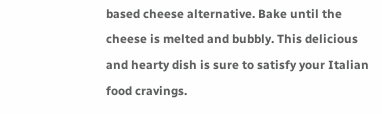based cheese alternative. Bake until the cheese is melted and bubbly. This delicious and hearty dish is sure to satisfy your Italian food cravings.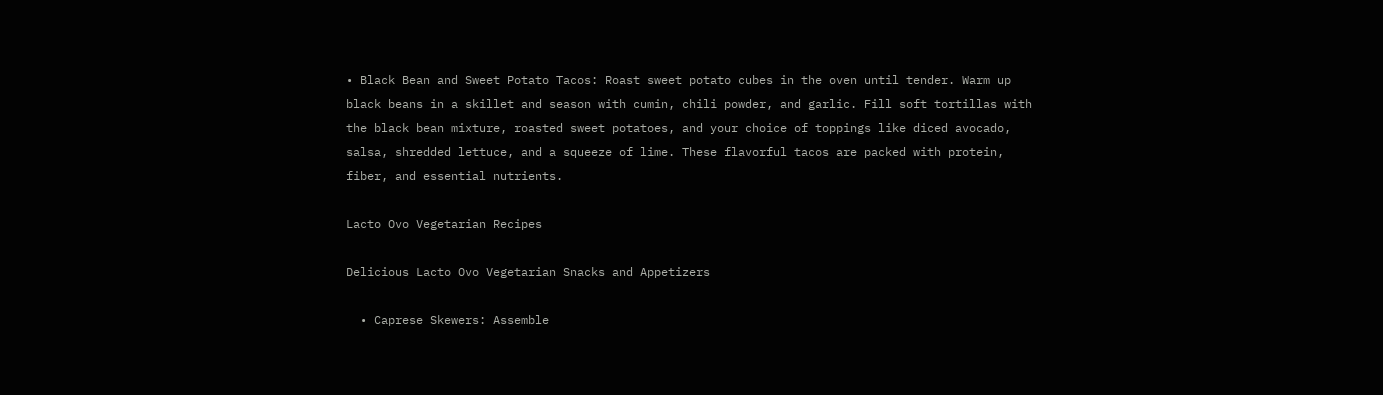• Black Bean and Sweet Potato Tacos: Roast sweet potato cubes in the oven until tender. Warm up black beans in a skillet and season with cumin, chili powder, and garlic. Fill soft tortillas with the black bean mixture, roasted sweet potatoes, and your choice of toppings like diced avocado, salsa, shredded lettuce, and a squeeze of lime. These flavorful tacos are packed with protein, fiber, and essential nutrients.

Lacto Ovo Vegetarian Recipes

Delicious Lacto Ovo Vegetarian Snacks and Appetizers

  • Caprese Skewers: Assemble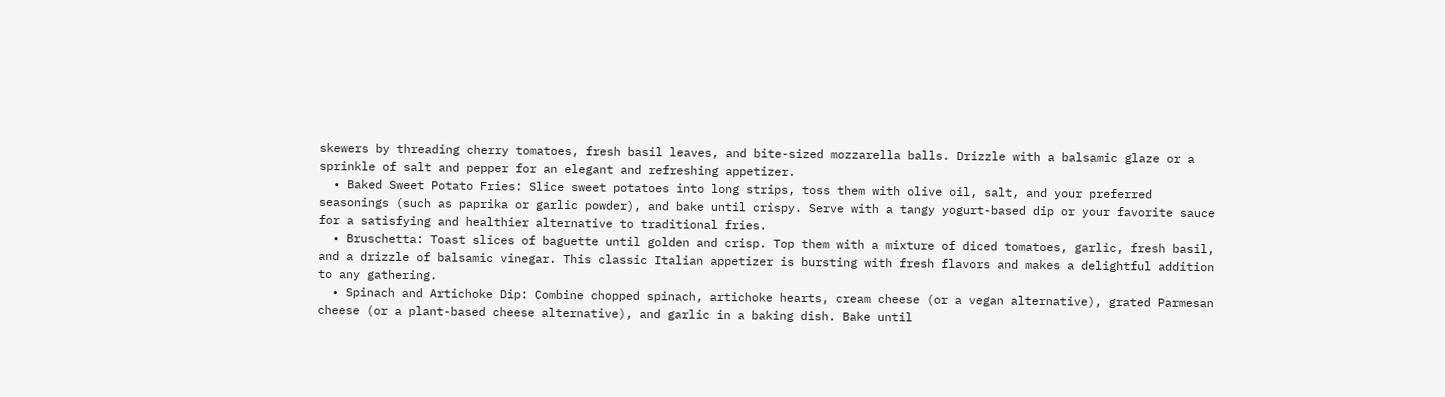skewers by threading cherry tomatoes, fresh basil leaves, and bite-sized mozzarella balls. Drizzle with a balsamic glaze or a sprinkle of salt and pepper for an elegant and refreshing appetizer.
  • Baked Sweet Potato Fries: Slice sweet potatoes into long strips, toss them with olive oil, salt, and your preferred seasonings (such as paprika or garlic powder), and bake until crispy. Serve with a tangy yogurt-based dip or your favorite sauce for a satisfying and healthier alternative to traditional fries.
  • Bruschetta: Toast slices of baguette until golden and crisp. Top them with a mixture of diced tomatoes, garlic, fresh basil, and a drizzle of balsamic vinegar. This classic Italian appetizer is bursting with fresh flavors and makes a delightful addition to any gathering.
  • Spinach and Artichoke Dip: Combine chopped spinach, artichoke hearts, cream cheese (or a vegan alternative), grated Parmesan cheese (or a plant-based cheese alternative), and garlic in a baking dish. Bake until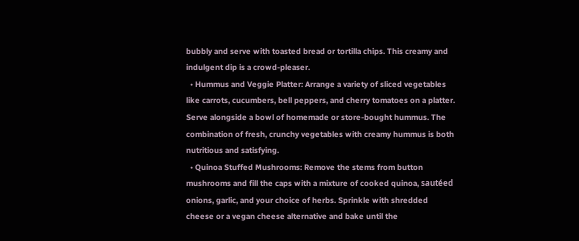bubbly and serve with toasted bread or tortilla chips. This creamy and indulgent dip is a crowd-pleaser.
  • Hummus and Veggie Platter: Arrange a variety of sliced vegetables like carrots, cucumbers, bell peppers, and cherry tomatoes on a platter. Serve alongside a bowl of homemade or store-bought hummus. The combination of fresh, crunchy vegetables with creamy hummus is both nutritious and satisfying.
  • Quinoa Stuffed Mushrooms: Remove the stems from button mushrooms and fill the caps with a mixture of cooked quinoa, sautéed onions, garlic, and your choice of herbs. Sprinkle with shredded cheese or a vegan cheese alternative and bake until the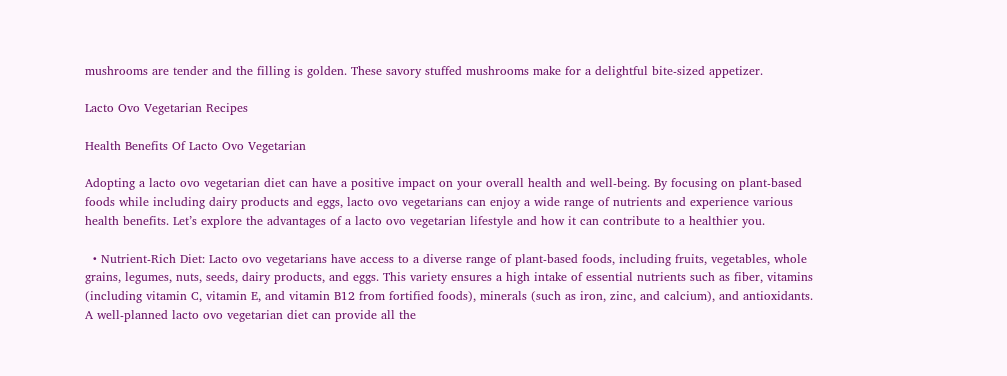mushrooms are tender and the filling is golden. These savory stuffed mushrooms make for a delightful bite-sized appetizer.

Lacto Ovo Vegetarian Recipes

Health Benefits Of Lacto Ovo Vegetarian

Adopting a lacto ovo vegetarian diet can have a positive impact on your overall health and well-being. By focusing on plant-based foods while including dairy products and eggs, lacto ovo vegetarians can enjoy a wide range of nutrients and experience various health benefits. Let’s explore the advantages of a lacto ovo vegetarian lifestyle and how it can contribute to a healthier you.

  • Nutrient-Rich Diet: Lacto ovo vegetarians have access to a diverse range of plant-based foods, including fruits, vegetables, whole grains, legumes, nuts, seeds, dairy products, and eggs. This variety ensures a high intake of essential nutrients such as fiber, vitamins (including vitamin C, vitamin E, and vitamin B12 from fortified foods), minerals (such as iron, zinc, and calcium), and antioxidants. A well-planned lacto ovo vegetarian diet can provide all the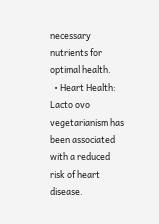necessary nutrients for optimal health.
  • Heart Health: Lacto ovo vegetarianism has been associated with a reduced risk of heart disease.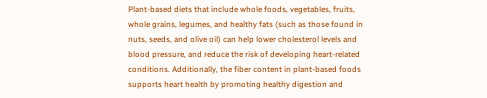Plant-based diets that include whole foods, vegetables, fruits, whole grains, legumes, and healthy fats (such as those found in nuts, seeds, and olive oil) can help lower cholesterol levels and blood pressure, and reduce the risk of developing heart-related conditions. Additionally, the fiber content in plant-based foods supports heart health by promoting healthy digestion and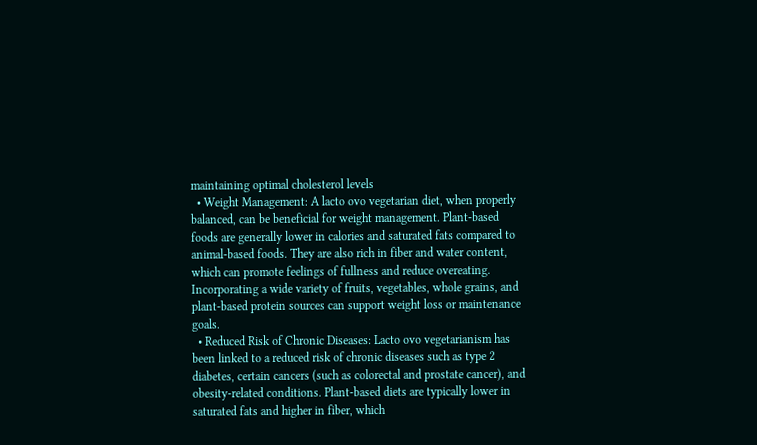maintaining optimal cholesterol levels
  • Weight Management: A lacto ovo vegetarian diet, when properly balanced, can be beneficial for weight management. Plant-based foods are generally lower in calories and saturated fats compared to animal-based foods. They are also rich in fiber and water content, which can promote feelings of fullness and reduce overeating. Incorporating a wide variety of fruits, vegetables, whole grains, and plant-based protein sources can support weight loss or maintenance goals.
  • Reduced Risk of Chronic Diseases: Lacto ovo vegetarianism has been linked to a reduced risk of chronic diseases such as type 2 diabetes, certain cancers (such as colorectal and prostate cancer), and obesity-related conditions. Plant-based diets are typically lower in saturated fats and higher in fiber, which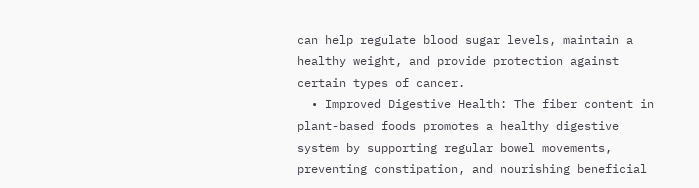can help regulate blood sugar levels, maintain a healthy weight, and provide protection against certain types of cancer.
  • Improved Digestive Health: The fiber content in plant-based foods promotes a healthy digestive system by supporting regular bowel movements, preventing constipation, and nourishing beneficial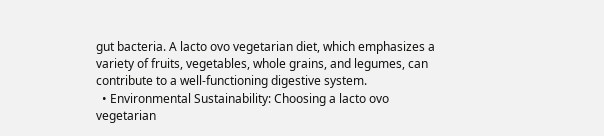gut bacteria. A lacto ovo vegetarian diet, which emphasizes a variety of fruits, vegetables, whole grains, and legumes, can contribute to a well-functioning digestive system.
  • Environmental Sustainability: Choosing a lacto ovo vegetarian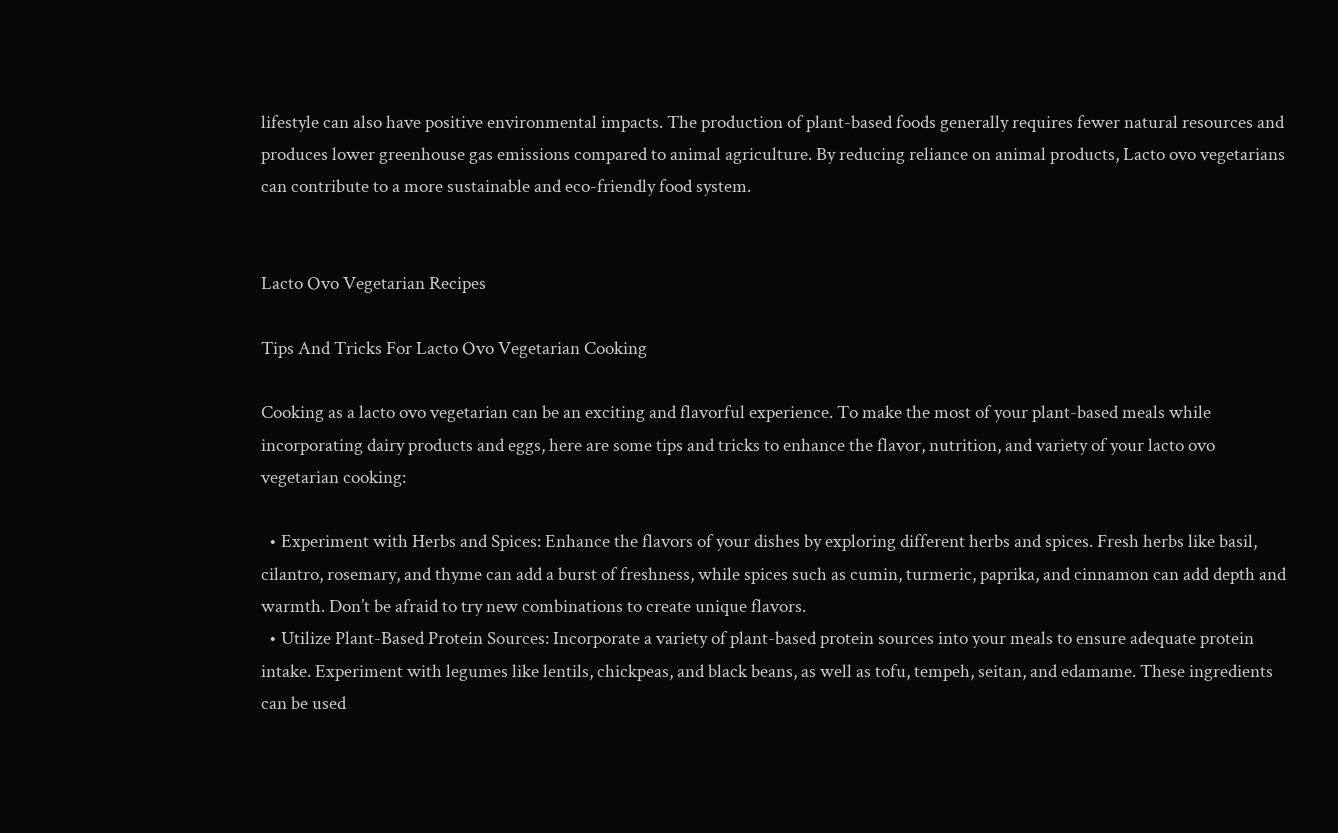lifestyle can also have positive environmental impacts. The production of plant-based foods generally requires fewer natural resources and produces lower greenhouse gas emissions compared to animal agriculture. By reducing reliance on animal products, Lacto ovo vegetarians can contribute to a more sustainable and eco-friendly food system.


Lacto Ovo Vegetarian Recipes

Tips And Tricks For Lacto Ovo Vegetarian Cooking

Cooking as a lacto ovo vegetarian can be an exciting and flavorful experience. To make the most of your plant-based meals while incorporating dairy products and eggs, here are some tips and tricks to enhance the flavor, nutrition, and variety of your lacto ovo vegetarian cooking:

  • Experiment with Herbs and Spices: Enhance the flavors of your dishes by exploring different herbs and spices. Fresh herbs like basil, cilantro, rosemary, and thyme can add a burst of freshness, while spices such as cumin, turmeric, paprika, and cinnamon can add depth and warmth. Don’t be afraid to try new combinations to create unique flavors.
  • Utilize Plant-Based Protein Sources: Incorporate a variety of plant-based protein sources into your meals to ensure adequate protein intake. Experiment with legumes like lentils, chickpeas, and black beans, as well as tofu, tempeh, seitan, and edamame. These ingredients can be used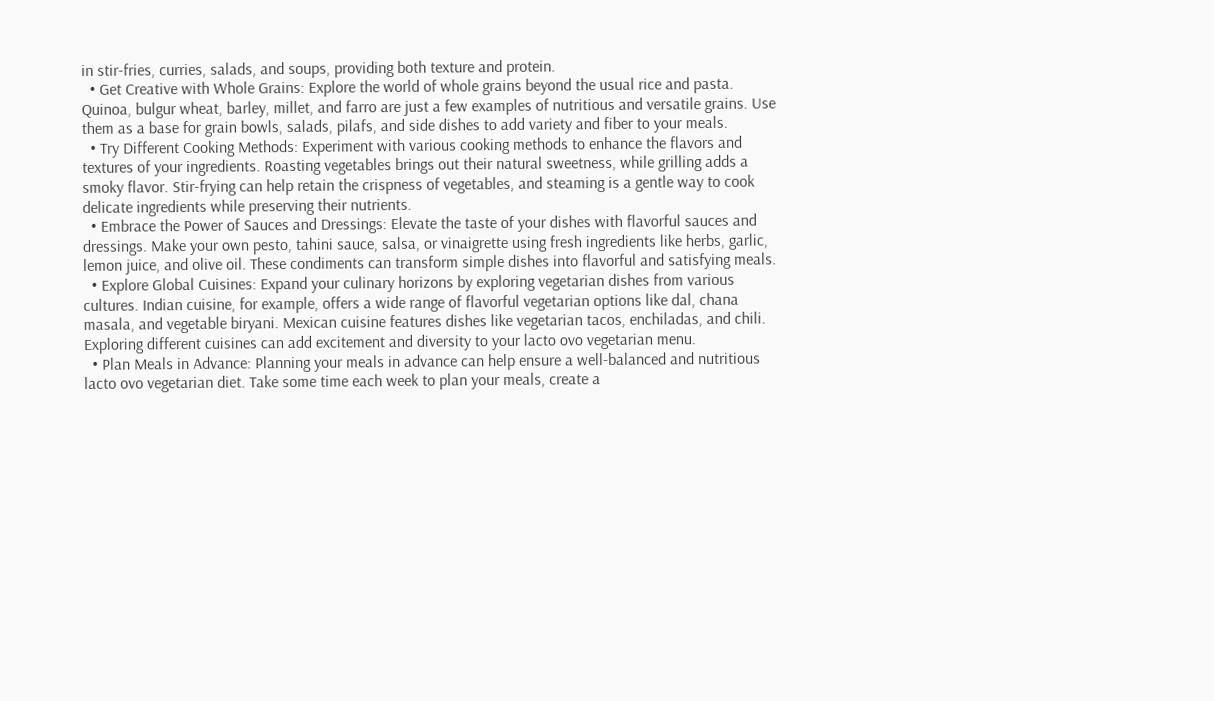in stir-fries, curries, salads, and soups, providing both texture and protein.
  • Get Creative with Whole Grains: Explore the world of whole grains beyond the usual rice and pasta. Quinoa, bulgur wheat, barley, millet, and farro are just a few examples of nutritious and versatile grains. Use them as a base for grain bowls, salads, pilafs, and side dishes to add variety and fiber to your meals.
  • Try Different Cooking Methods: Experiment with various cooking methods to enhance the flavors and textures of your ingredients. Roasting vegetables brings out their natural sweetness, while grilling adds a smoky flavor. Stir-frying can help retain the crispness of vegetables, and steaming is a gentle way to cook delicate ingredients while preserving their nutrients.
  • Embrace the Power of Sauces and Dressings: Elevate the taste of your dishes with flavorful sauces and dressings. Make your own pesto, tahini sauce, salsa, or vinaigrette using fresh ingredients like herbs, garlic, lemon juice, and olive oil. These condiments can transform simple dishes into flavorful and satisfying meals.
  • Explore Global Cuisines: Expand your culinary horizons by exploring vegetarian dishes from various cultures. Indian cuisine, for example, offers a wide range of flavorful vegetarian options like dal, chana masala, and vegetable biryani. Mexican cuisine features dishes like vegetarian tacos, enchiladas, and chili. Exploring different cuisines can add excitement and diversity to your lacto ovo vegetarian menu.
  • Plan Meals in Advance: Planning your meals in advance can help ensure a well-balanced and nutritious lacto ovo vegetarian diet. Take some time each week to plan your meals, create a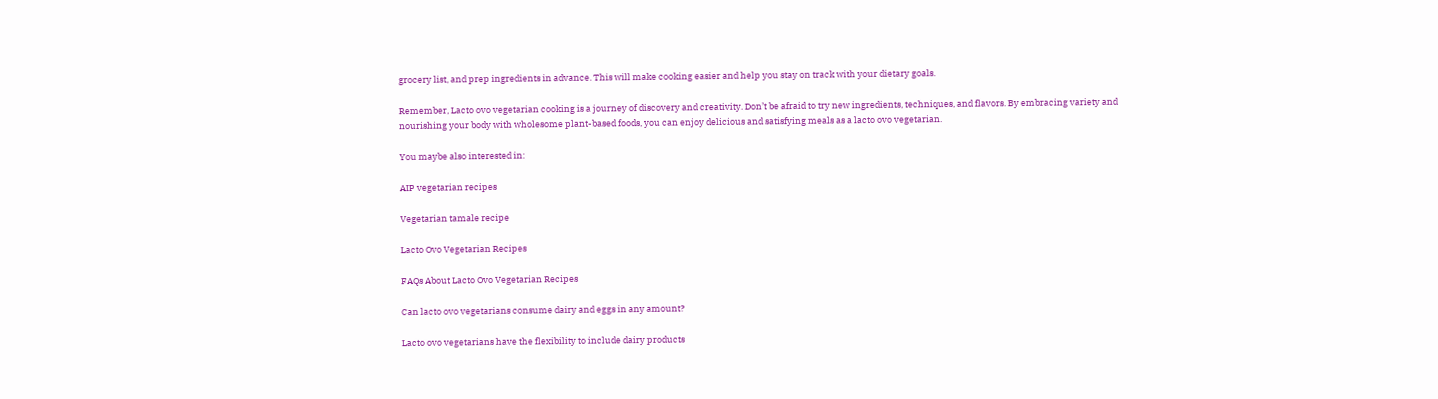grocery list, and prep ingredients in advance. This will make cooking easier and help you stay on track with your dietary goals.

Remember, Lacto ovo vegetarian cooking is a journey of discovery and creativity. Don’t be afraid to try new ingredients, techniques, and flavors. By embracing variety and nourishing your body with wholesome plant-based foods, you can enjoy delicious and satisfying meals as a lacto ovo vegetarian.

You maybe also interested in:

AIP vegetarian recipes

Vegetarian tamale recipe

Lacto Ovo Vegetarian Recipes

FAQs About Lacto Ovo Vegetarian Recipes

Can lacto ovo vegetarians consume dairy and eggs in any amount?

Lacto ovo vegetarians have the flexibility to include dairy products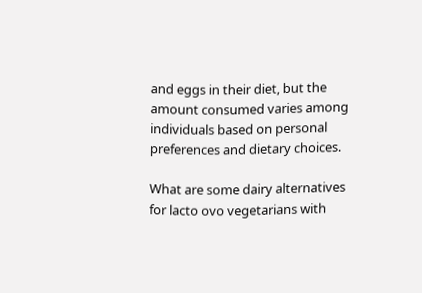and eggs in their diet, but the amount consumed varies among individuals based on personal preferences and dietary choices.

What are some dairy alternatives for lacto ovo vegetarians with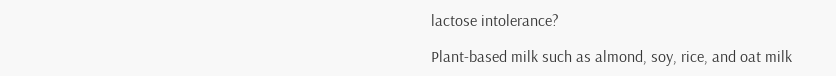lactose intolerance?

Plant-based milk such as almond, soy, rice, and oat milk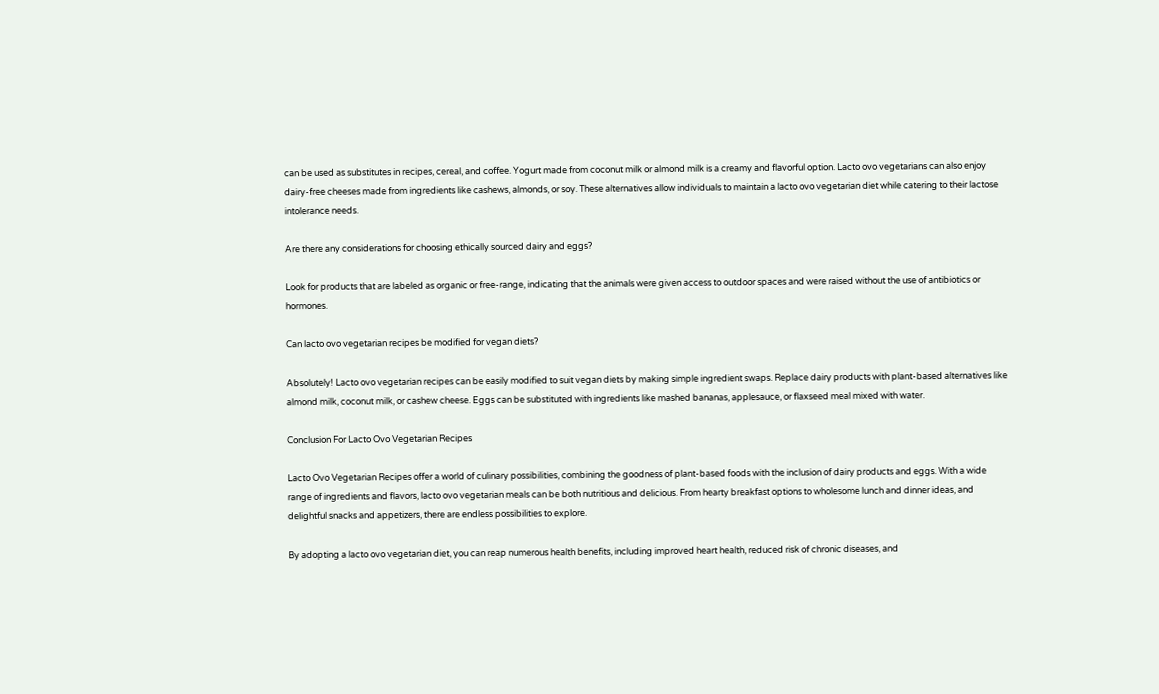can be used as substitutes in recipes, cereal, and coffee. Yogurt made from coconut milk or almond milk is a creamy and flavorful option. Lacto ovo vegetarians can also enjoy dairy-free cheeses made from ingredients like cashews, almonds, or soy. These alternatives allow individuals to maintain a lacto ovo vegetarian diet while catering to their lactose intolerance needs.

Are there any considerations for choosing ethically sourced dairy and eggs?

Look for products that are labeled as organic or free-range, indicating that the animals were given access to outdoor spaces and were raised without the use of antibiotics or hormones.

Can lacto ovo vegetarian recipes be modified for vegan diets?

Absolutely! Lacto ovo vegetarian recipes can be easily modified to suit vegan diets by making simple ingredient swaps. Replace dairy products with plant-based alternatives like almond milk, coconut milk, or cashew cheese. Eggs can be substituted with ingredients like mashed bananas, applesauce, or flaxseed meal mixed with water.

Conclusion For Lacto Ovo Vegetarian Recipes

Lacto Ovo Vegetarian Recipes offer a world of culinary possibilities, combining the goodness of plant-based foods with the inclusion of dairy products and eggs. With a wide range of ingredients and flavors, lacto ovo vegetarian meals can be both nutritious and delicious. From hearty breakfast options to wholesome lunch and dinner ideas, and delightful snacks and appetizers, there are endless possibilities to explore.

By adopting a lacto ovo vegetarian diet, you can reap numerous health benefits, including improved heart health, reduced risk of chronic diseases, and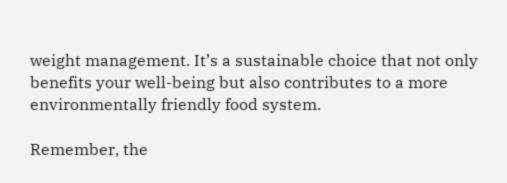weight management. It’s a sustainable choice that not only benefits your well-being but also contributes to a more environmentally friendly food system.

Remember, the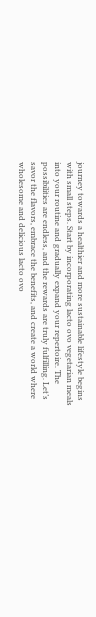journey towards a healthier and more sustainable lifestyle begins with small steps. Start by incorporating lacto ovo vegetarian meals into your routine and gradually expand your repertoire. The possibilities are endless, and the rewards are truly fulfilling. Let’s savor the flavors, embrace the benefits, and create a world where wholesome and delicious lacto ovo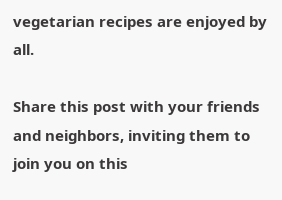vegetarian recipes are enjoyed by all.

Share this post with your friends and neighbors, inviting them to join you on this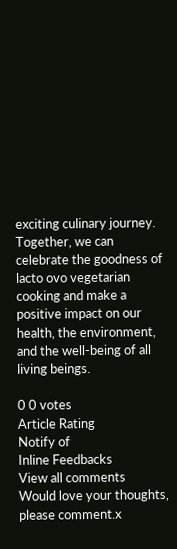exciting culinary journey. Together, we can celebrate the goodness of lacto ovo vegetarian cooking and make a positive impact on our health, the environment, and the well-being of all living beings.

0 0 votes
Article Rating
Notify of
Inline Feedbacks
View all comments
Would love your thoughts, please comment.x